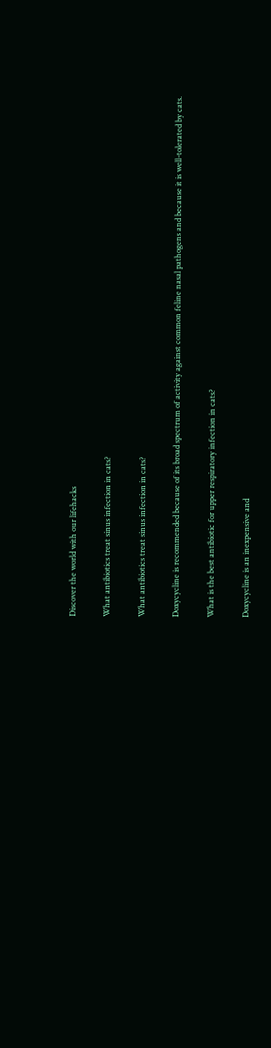Discover the world with our lifehacks

What antibiotics treat sinus infection in cats?

What antibiotics treat sinus infection in cats?

Doxycycline is recommended because of its broad spectrum of activity against common feline nasal pathogens and because it is well-tolerated by cats.

What is the best antibiotic for upper respiratory infection in cats?

Doxycycline is an inexpensive and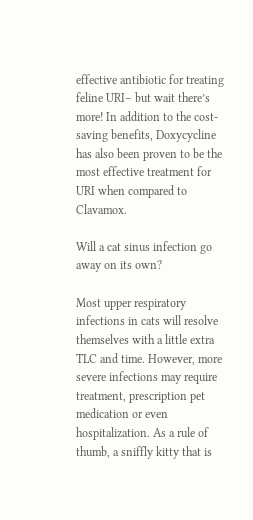effective antibiotic for treating feline URI– but wait there’s more! In addition to the cost-saving benefits, Doxycycline has also been proven to be the most effective treatment for URI when compared to Clavamox.

Will a cat sinus infection go away on its own?

Most upper respiratory infections in cats will resolve themselves with a little extra TLC and time. However, more severe infections may require treatment, prescription pet medication or even hospitalization. As a rule of thumb, a sniffly kitty that is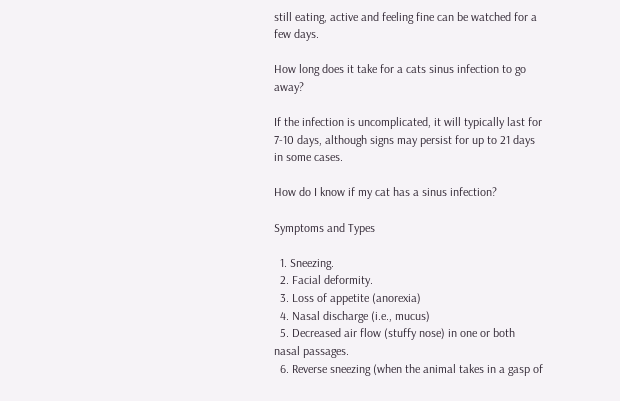still eating, active and feeling fine can be watched for a few days.

How long does it take for a cats sinus infection to go away?

If the infection is uncomplicated, it will typically last for 7-10 days, although signs may persist for up to 21 days in some cases.

How do I know if my cat has a sinus infection?

Symptoms and Types

  1. Sneezing.
  2. Facial deformity.
  3. Loss of appetite (anorexia)
  4. Nasal discharge (i.e., mucus)
  5. Decreased air flow (stuffy nose) in one or both nasal passages.
  6. Reverse sneezing (when the animal takes in a gasp of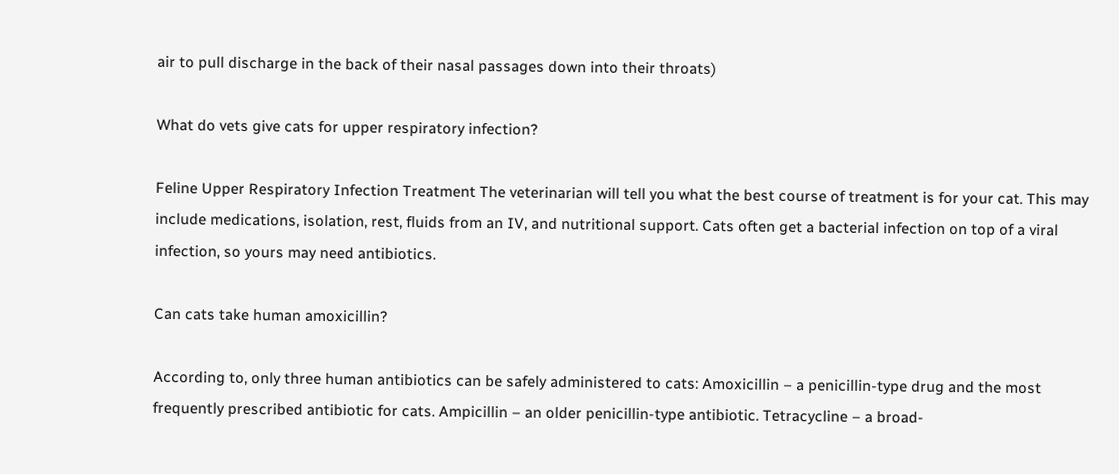air to pull discharge in the back of their nasal passages down into their throats)

What do vets give cats for upper respiratory infection?

Feline Upper Respiratory Infection Treatment The veterinarian will tell you what the best course of treatment is for your cat. This may include medications, isolation, rest, fluids from an IV, and nutritional support. Cats often get a bacterial infection on top of a viral infection, so yours may need antibiotics.

Can cats take human amoxicillin?

According to, only three human antibiotics can be safely administered to cats: Amoxicillin – a penicillin-type drug and the most frequently prescribed antibiotic for cats. Ampicillin – an older penicillin-type antibiotic. Tetracycline – a broad-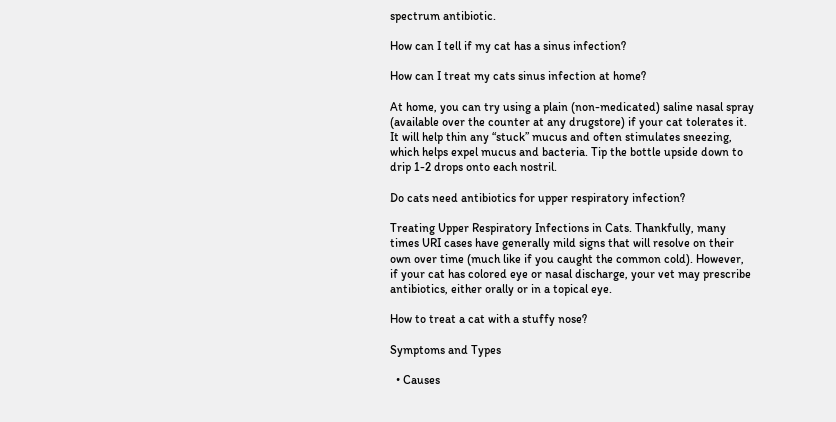spectrum antibiotic.

How can I tell if my cat has a sinus infection?

How can I treat my cats sinus infection at home?

At home, you can try using a plain (non-medicated) saline nasal spray (available over the counter at any drugstore) if your cat tolerates it. It will help thin any “stuck” mucus and often stimulates sneezing, which helps expel mucus and bacteria. Tip the bottle upside down to drip 1-2 drops onto each nostril.

Do cats need antibiotics for upper respiratory infection?

Treating Upper Respiratory Infections in Cats. Thankfully, many times URI cases have generally mild signs that will resolve on their own over time (much like if you caught the common cold). However, if your cat has colored eye or nasal discharge, your vet may prescribe antibiotics, either orally or in a topical eye.

How to treat a cat with a stuffy nose?

Symptoms and Types

  • Causes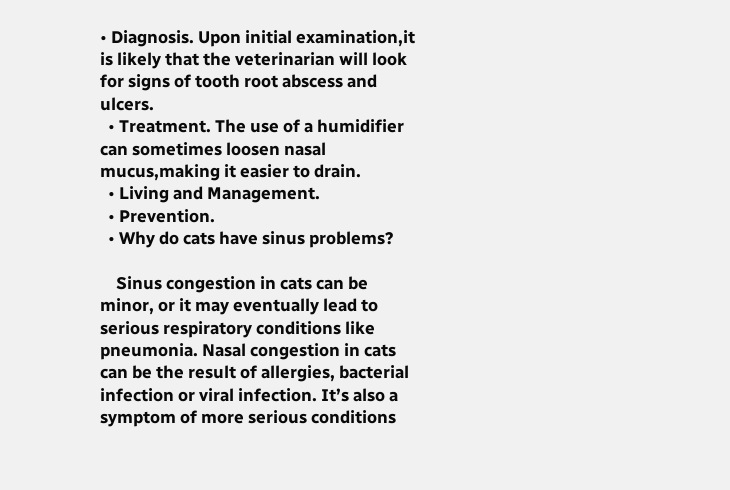• Diagnosis. Upon initial examination,it is likely that the veterinarian will look for signs of tooth root abscess and ulcers.
  • Treatment. The use of a humidifier can sometimes loosen nasal mucus,making it easier to drain.
  • Living and Management.
  • Prevention.
  • Why do cats have sinus problems?

    Sinus congestion in cats can be minor, or it may eventually lead to serious respiratory conditions like pneumonia. Nasal congestion in cats can be the result of allergies, bacterial infection or viral infection. It’s also a symptom of more serious conditions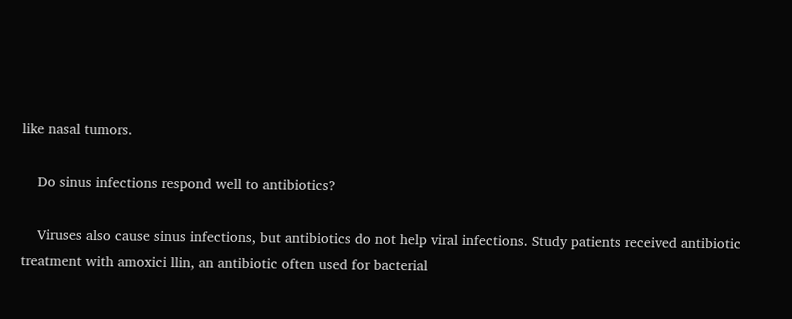like nasal tumors.

    Do sinus infections respond well to antibiotics?

    Viruses also cause sinus infections, but antibiotics do not help viral infections. Study patients received antibiotic treatment with amoxici llin, an antibiotic often used for bacterial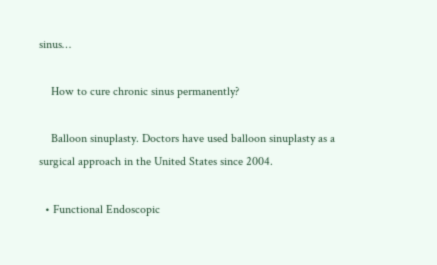sinus…

    How to cure chronic sinus permanently?

    Balloon sinuplasty. Doctors have used balloon sinuplasty as a surgical approach in the United States since 2004.

  • Functional Endoscopic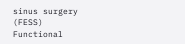sinus surgery (FESS) Functional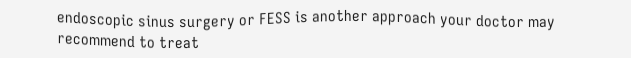endoscopic sinus surgery or FESS is another approach your doctor may recommend to treat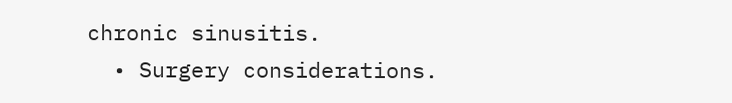chronic sinusitis.
  • Surgery considerations.